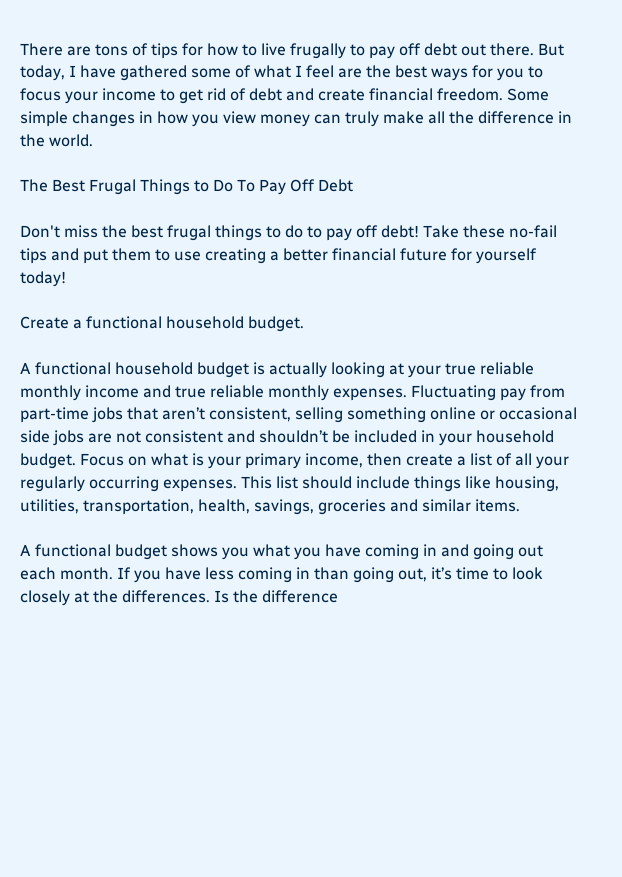There are tons of tips for how to live frugally to pay off debt out there. But today, I have gathered some of what I feel are the best ways for you to focus your income to get rid of debt and create financial freedom. Some simple changes in how you view money can truly make all the difference in the world.

The Best Frugal Things to Do To Pay Off Debt

Don't miss the best frugal things to do to pay off debt! Take these no-fail tips and put them to use creating a better financial future for yourself today!

Create a functional household budget.

A functional household budget is actually looking at your true reliable monthly income and true reliable monthly expenses. Fluctuating pay from part-time jobs that aren’t consistent, selling something online or occasional side jobs are not consistent and shouldn’t be included in your household budget. Focus on what is your primary income, then create a list of all your regularly occurring expenses. This list should include things like housing, utilities, transportation, health, savings, groceries and similar items.

A functional budget shows you what you have coming in and going out each month. If you have less coming in than going out, it’s time to look closely at the differences. Is the difference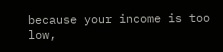because your income is too low,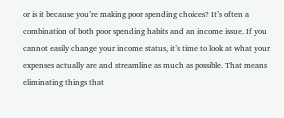or is it because you’re making poor spending choices? It’s often a combination of both poor spending habits and an income issue. If you cannot easily change your income status, it’s time to look at what your expenses actually are and streamline as much as possible. That means eliminating things that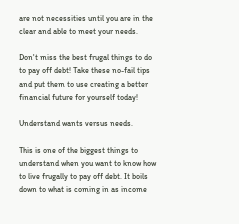are not necessities until you are in the clear and able to meet your needs.

Don't miss the best frugal things to do to pay off debt! Take these no-fail tips and put them to use creating a better financial future for yourself today!

Understand wants versus needs.

This is one of the biggest things to understand when you want to know how to live frugally to pay off debt. It boils down to what is coming in as income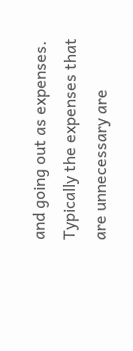and going out as expenses. Typically the expenses that are unnecessary are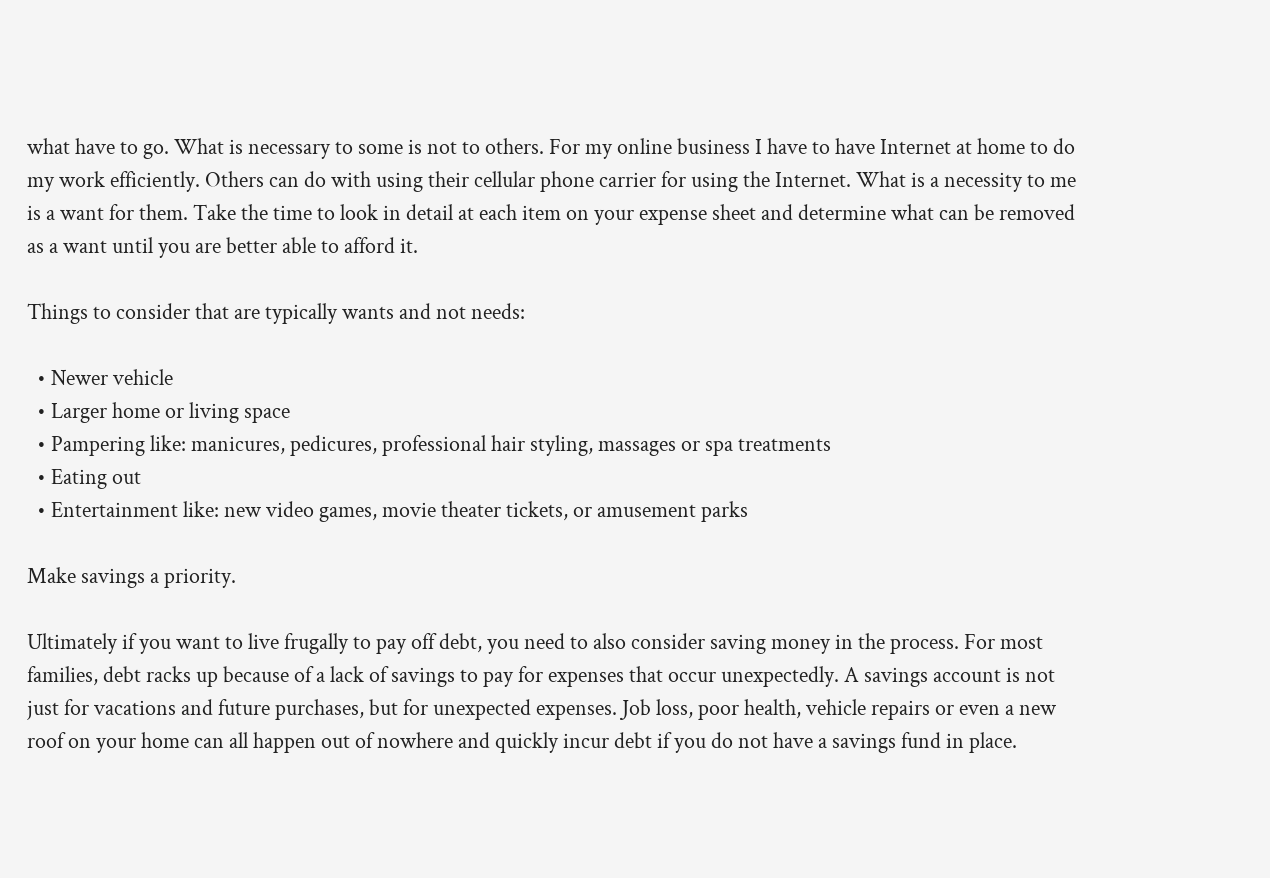what have to go. What is necessary to some is not to others. For my online business I have to have Internet at home to do my work efficiently. Others can do with using their cellular phone carrier for using the Internet. What is a necessity to me is a want for them. Take the time to look in detail at each item on your expense sheet and determine what can be removed as a want until you are better able to afford it.

Things to consider that are typically wants and not needs:

  • Newer vehicle
  • Larger home or living space
  • Pampering like: manicures, pedicures, professional hair styling, massages or spa treatments
  • Eating out
  • Entertainment like: new video games, movie theater tickets, or amusement parks

Make savings a priority.

Ultimately if you want to live frugally to pay off debt, you need to also consider saving money in the process. For most families, debt racks up because of a lack of savings to pay for expenses that occur unexpectedly. A savings account is not just for vacations and future purchases, but for unexpected expenses. Job loss, poor health, vehicle repairs or even a new roof on your home can all happen out of nowhere and quickly incur debt if you do not have a savings fund in place.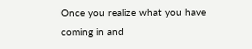Once you realize what you have coming in and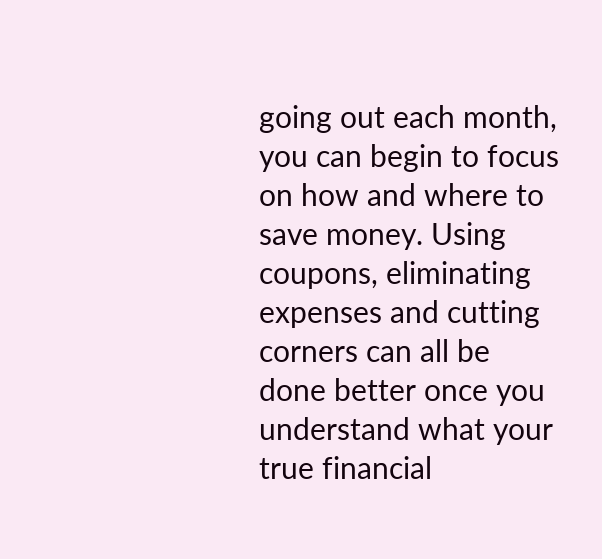going out each month, you can begin to focus on how and where to save money. Using coupons, eliminating expenses and cutting corners can all be done better once you understand what your true financial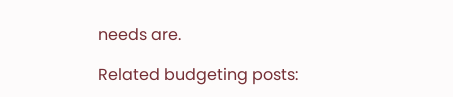needs are.

Related budgeting posts: